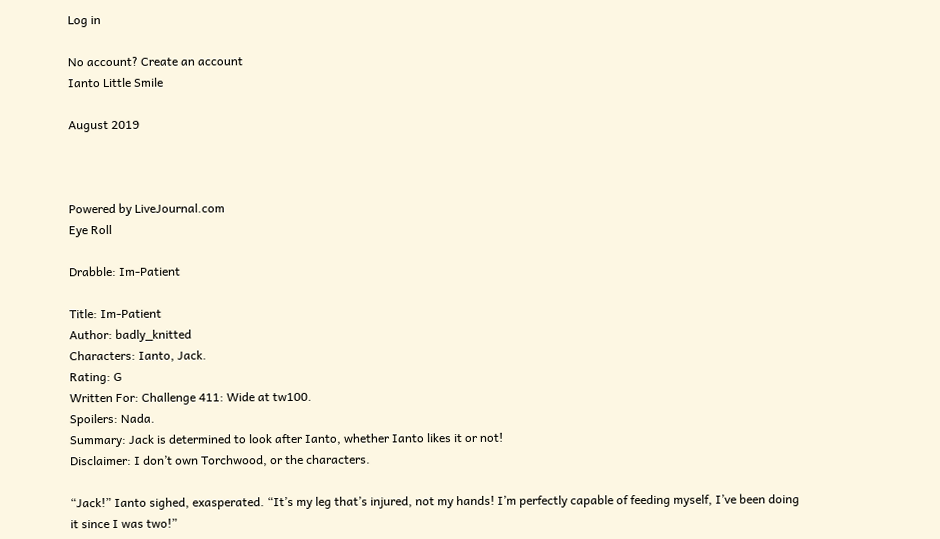Log in

No account? Create an account
Ianto Little Smile

August 2019



Powered by LiveJournal.com
Eye Roll

Drabble: Im-Patient

Title: Im-Patient
Author: badly_knitted
Characters: Ianto, Jack.
Rating: G
Written For: Challenge 411: Wide at tw100.
Spoilers: Nada.
Summary: Jack is determined to look after Ianto, whether Ianto likes it or not!
Disclaimer: I don’t own Torchwood, or the characters.

“Jack!” Ianto sighed, exasperated. “It’s my leg that’s injured, not my hands! I’m perfectly capable of feeding myself, I’ve been doing it since I was two!”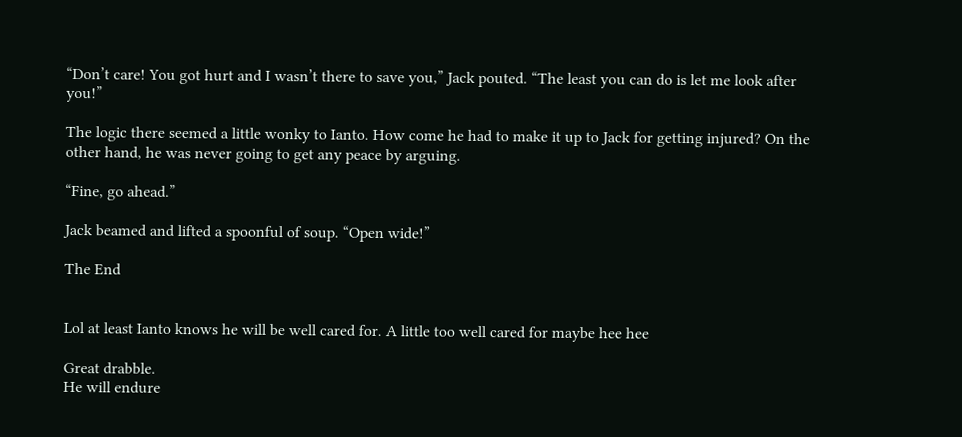“Don’t care! You got hurt and I wasn’t there to save you,” Jack pouted. “The least you can do is let me look after you!”

The logic there seemed a little wonky to Ianto. How come he had to make it up to Jack for getting injured? On the other hand, he was never going to get any peace by arguing.

“Fine, go ahead.”

Jack beamed and lifted a spoonful of soup. “Open wide!”

The End


Lol at least Ianto knows he will be well cared for. A little too well cared for maybe hee hee

Great drabble.
He will endure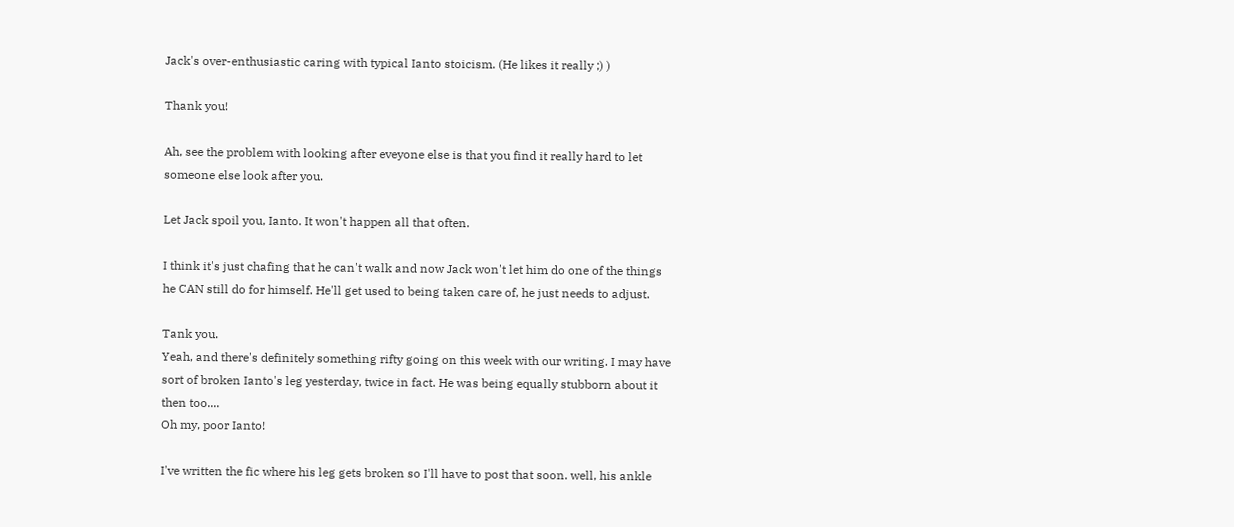Jack's over-enthusiastic caring with typical Ianto stoicism. (He likes it really ;) )

Thank you!

Ah, see the problem with looking after eveyone else is that you find it really hard to let someone else look after you.

Let Jack spoil you, Ianto. It won't happen all that often.

I think it's just chafing that he can't walk and now Jack won't let him do one of the things he CAN still do for himself. He'll get used to being taken care of, he just needs to adjust.

Tank you.
Yeah, and there's definitely something rifty going on this week with our writing. I may have sort of broken Ianto's leg yesterday, twice in fact. He was being equally stubborn about it then too....
Oh my, poor Ianto!

I've written the fic where his leg gets broken so I'll have to post that soon. well, his ankle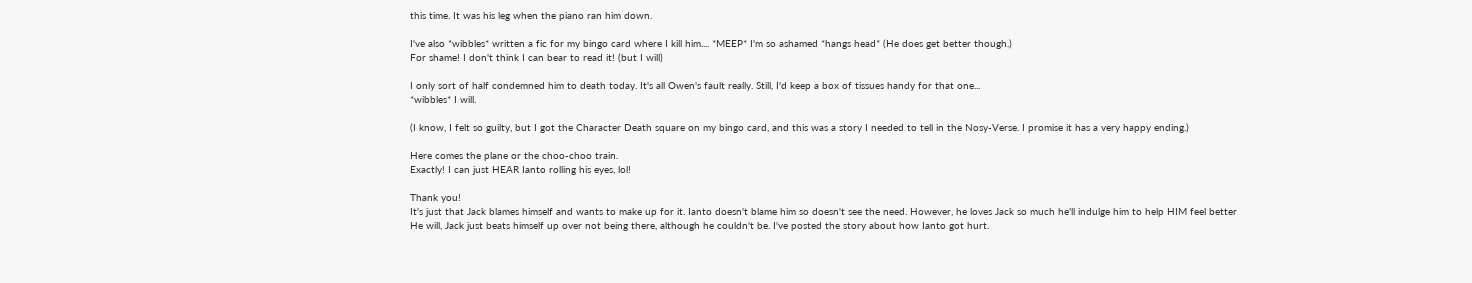this time. It was his leg when the piano ran him down.

I've also *wibbles* written a fic for my bingo card where I kill him.... *MEEP* I'm so ashamed *hangs head* (He does get better though.)
For shame! I don't think I can bear to read it! (but I will)

I only sort of half condemned him to death today. It's all Owen's fault really. Still, I'd keep a box of tissues handy for that one...
*wibbles* I will.

(I know, I felt so guilty, but I got the Character Death square on my bingo card, and this was a story I needed to tell in the Nosy-Verse. I promise it has a very happy ending.)

Here comes the plane or the choo-choo train.
Exactly! I can just HEAR Ianto rolling his eyes, lol!

Thank you!
It's just that Jack blames himself and wants to make up for it. Ianto doesn't blame him so doesn't see the need. However, he loves Jack so much he'll indulge him to help HIM feel better
He will, Jack just beats himself up over not being there, although he couldn't be. I've posted the story about how Ianto got hurt.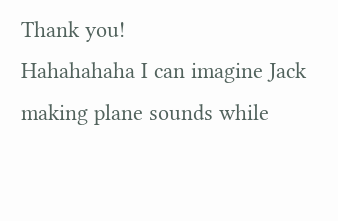Thank you!
Hahahahaha I can imagine Jack making plane sounds while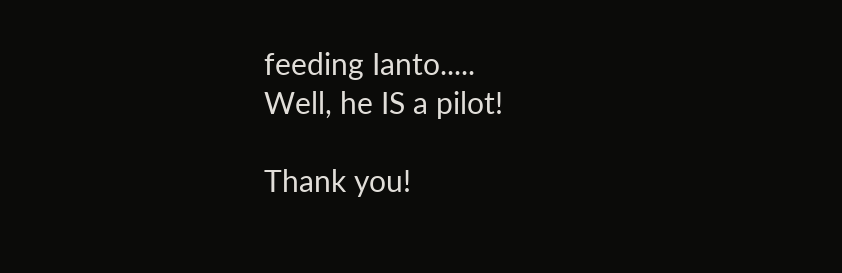feeding Ianto.....
Well, he IS a pilot!

Thank you!